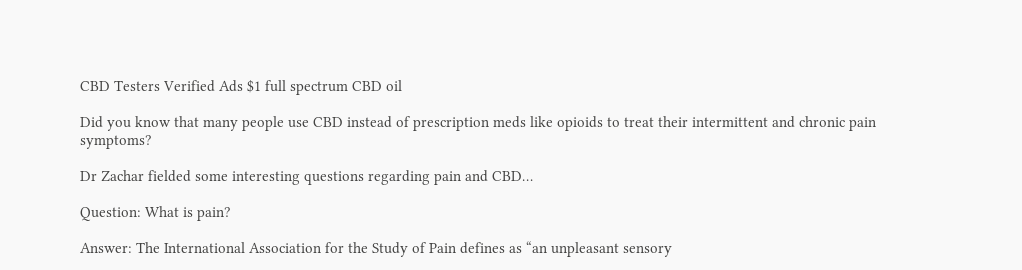CBD Testers Verified Ads $1 full spectrum CBD oil

Did you know that many people use CBD instead of prescription meds like opioids to treat their intermittent and chronic pain symptoms?

Dr Zachar fielded some interesting questions regarding pain and CBD…

Question: What is pain?

Answer: The International Association for the Study of Pain defines as “an unpleasant sensory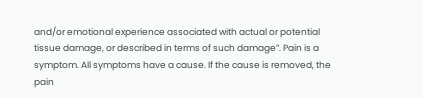and/or emotional experience associated with actual or potential tissue damage, or described in terms of such damage”. Pain is a symptom. All symptoms have a cause. If the cause is removed, the pain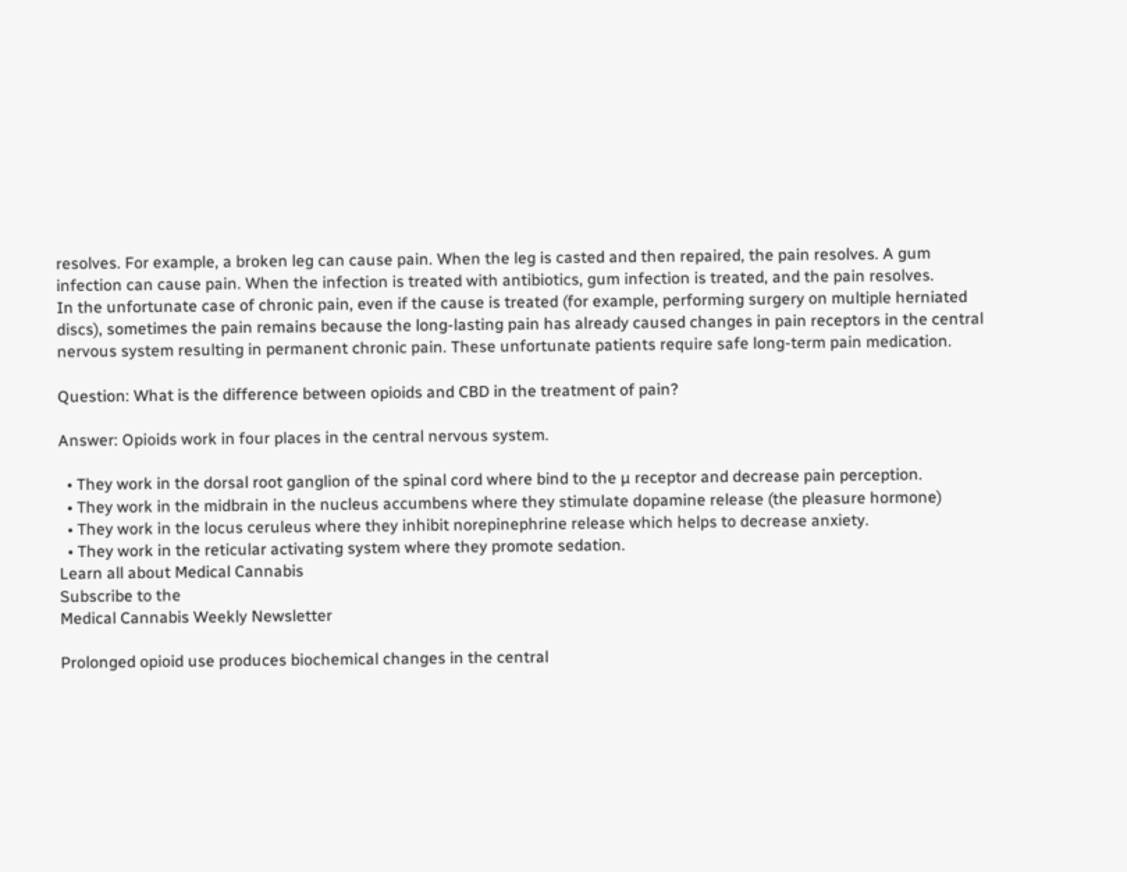resolves. For example, a broken leg can cause pain. When the leg is casted and then repaired, the pain resolves. A gum infection can cause pain. When the infection is treated with antibiotics, gum infection is treated, and the pain resolves.
In the unfortunate case of chronic pain, even if the cause is treated (for example, performing surgery on multiple herniated discs), sometimes the pain remains because the long-lasting pain has already caused changes in pain receptors in the central nervous system resulting in permanent chronic pain. These unfortunate patients require safe long-term pain medication.

Question: What is the difference between opioids and CBD in the treatment of pain?

Answer: Opioids work in four places in the central nervous system.

  • They work in the dorsal root ganglion of the spinal cord where bind to the µ receptor and decrease pain perception.
  • They work in the midbrain in the nucleus accumbens where they stimulate dopamine release (the pleasure hormone)
  • They work in the locus ceruleus where they inhibit norepinephrine release which helps to decrease anxiety.
  • They work in the reticular activating system where they promote sedation.
Learn all about Medical Cannabis
Subscribe to the
Medical Cannabis Weekly Newsletter

Prolonged opioid use produces biochemical changes in the central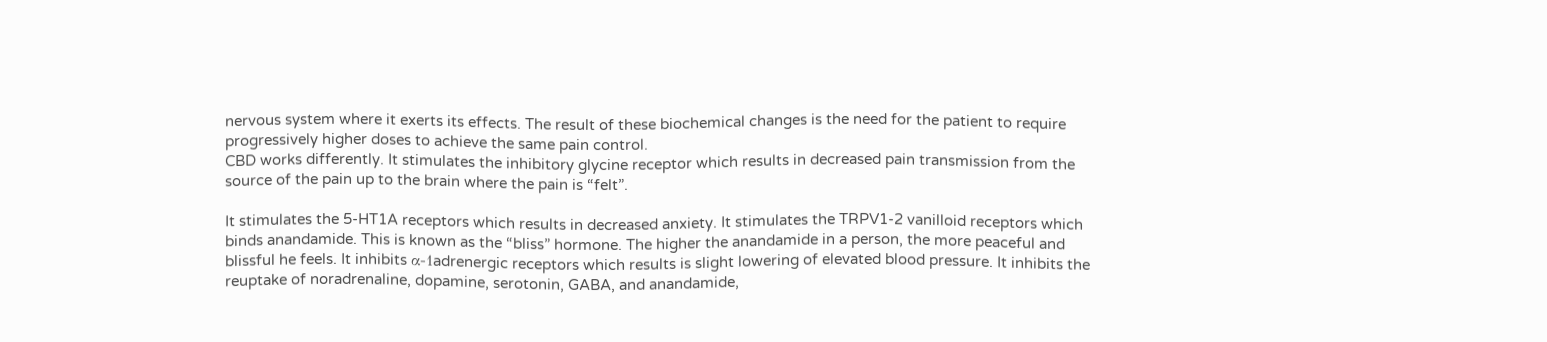nervous system where it exerts its effects. The result of these biochemical changes is the need for the patient to require progressively higher doses to achieve the same pain control.
CBD works differently. It stimulates the inhibitory glycine receptor which results in decreased pain transmission from the source of the pain up to the brain where the pain is “felt”.

It stimulates the 5-HT1A receptors which results in decreased anxiety. It stimulates the TRPV1-2 vanilloid receptors which binds anandamide. This is known as the “bliss” hormone. The higher the anandamide in a person, the more peaceful and blissful he feels. It inhibits α-1adrenergic receptors which results is slight lowering of elevated blood pressure. It inhibits the reuptake of noradrenaline, dopamine, serotonin, GABA, and anandamide,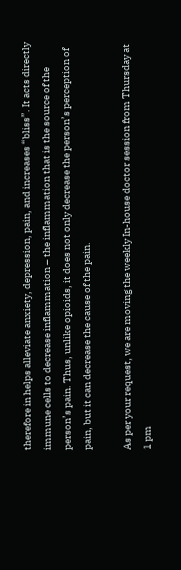therefore in helps alleviate anxiety, depression, pain, and increases “bliss”. It acts directly immune cells to decrease inflammation – the inflammation that is the source of the person’s pain. Thus, unlike opioids, it does not only decrease the person’s perception of pain, but it can decrease the cause of the pain.

As per your request, we are moving the weekly In-house doctor session from Thursday at 1 pm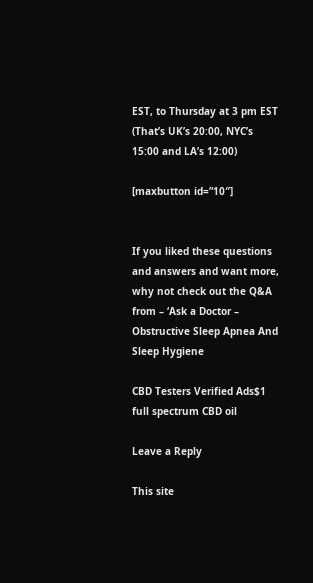EST, to Thursday at 3 pm EST (That’s UK’s 20:00, NYC’s 15:00 and LA’s 12:00)

[maxbutton id=”10″]


If you liked these questions and answers and want more, why not check out the Q&A from – ‘Ask a Doctor – Obstructive Sleep Apnea And Sleep Hygiene

CBD Testers Verified Ads$1 full spectrum CBD oil

Leave a Reply

This site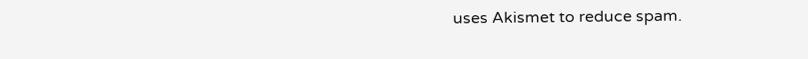uses Akismet to reduce spam.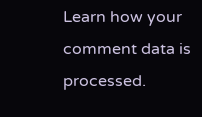Learn how your comment data is processed.